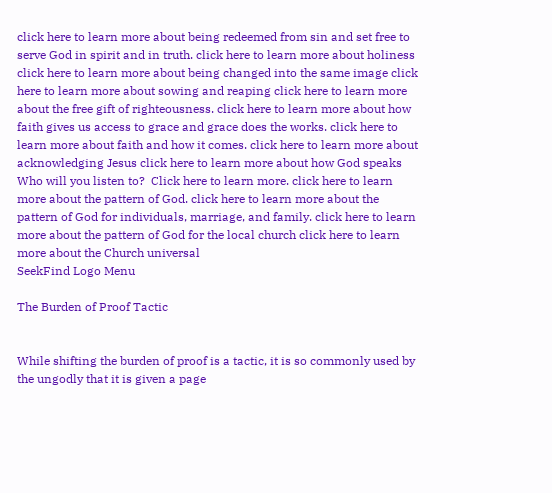click here to learn more about being redeemed from sin and set free to serve God in spirit and in truth. click here to learn more about holiness click here to learn more about being changed into the same image click here to learn more about sowing and reaping click here to learn more about the free gift of righteousness. click here to learn more about how faith gives us access to grace and grace does the works. click here to learn more about faith and how it comes. click here to learn more about acknowledging Jesus click here to learn more about how God speaks Who will you listen to?  Click here to learn more. click here to learn more about the pattern of God. click here to learn more about the pattern of God for individuals, marriage, and family. click here to learn more about the pattern of God for the local church click here to learn more about the Church universal
SeekFind Logo Menu

The Burden of Proof Tactic


While shifting the burden of proof is a tactic, it is so commonly used by the ungodly that it is given a page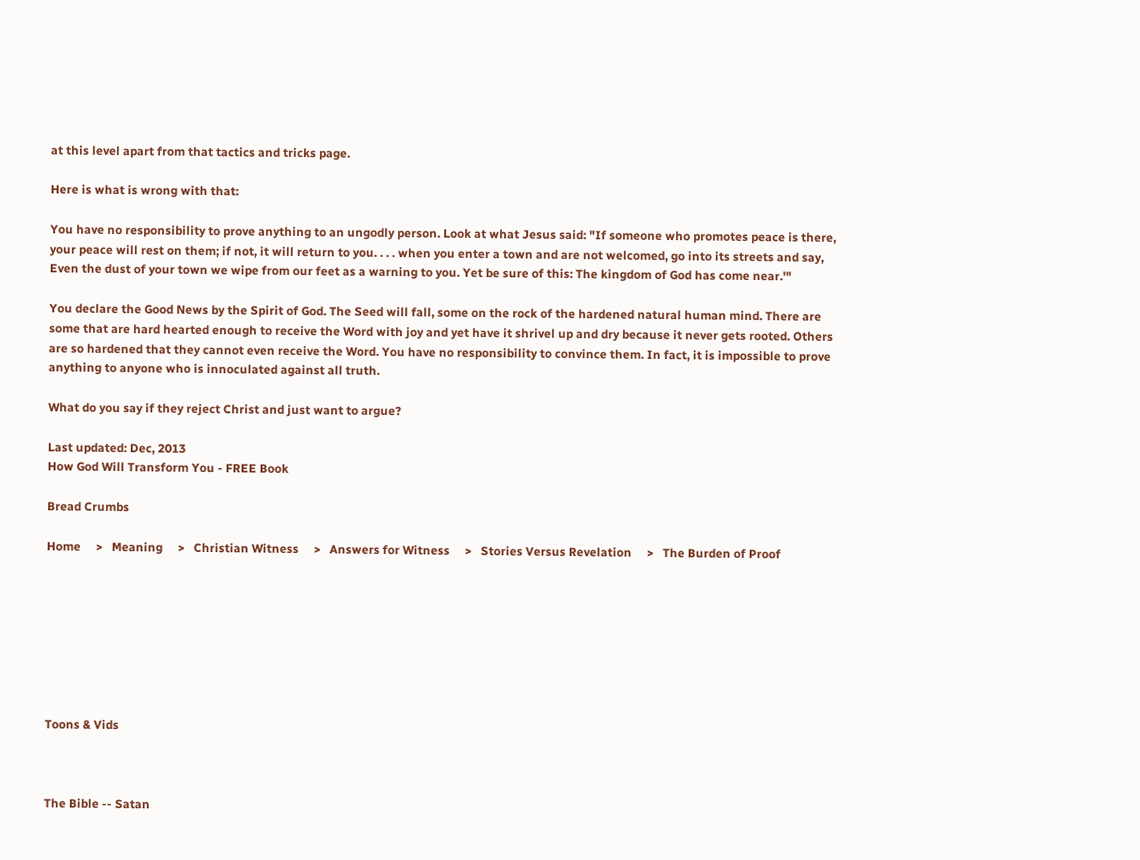at this level apart from that tactics and tricks page.

Here is what is wrong with that:

You have no responsibility to prove anything to an ungodly person. Look at what Jesus said: "If someone who promotes peace is there, your peace will rest on them; if not, it will return to you. . . . when you enter a town and are not welcomed, go into its streets and say, Even the dust of your town we wipe from our feet as a warning to you. Yet be sure of this: The kingdom of God has come near.'"

You declare the Good News by the Spirit of God. The Seed will fall, some on the rock of the hardened natural human mind. There are some that are hard hearted enough to receive the Word with joy and yet have it shrivel up and dry because it never gets rooted. Others are so hardened that they cannot even receive the Word. You have no responsibility to convince them. In fact, it is impossible to prove anything to anyone who is innoculated against all truth.

What do you say if they reject Christ and just want to argue?

Last updated: Dec, 2013
How God Will Transform You - FREE Book

Bread Crumbs

Home     >   Meaning     >   Christian Witness     >   Answers for Witness     >   Stories Versus Revelation     >   The Burden of Proof








Toons & Vids



The Bible -- Satan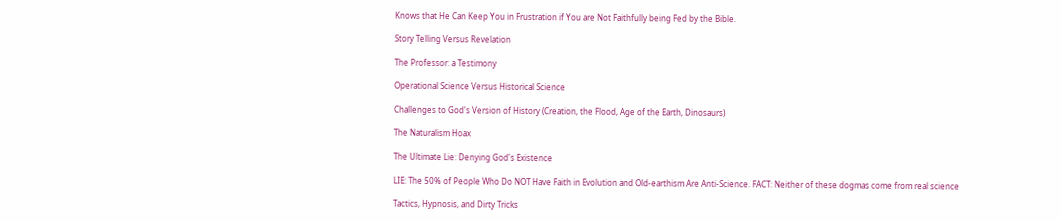Knows that He Can Keep You in Frustration if You are Not Faithfully being Fed by the Bible.

Story Telling Versus Revelation

The Professor: a Testimony

Operational Science Versus Historical Science

Challenges to God's Version of History (Creation, the Flood, Age of the Earth, Dinosaurs)

The Naturalism Hoax

The Ultimate Lie: Denying God's Existence

LIE: The 50% of People Who Do NOT Have Faith in Evolution and Old-earthism Are Anti-Science. FACT: Neither of these dogmas come from real science

Tactics, Hypnosis, and Dirty Tricks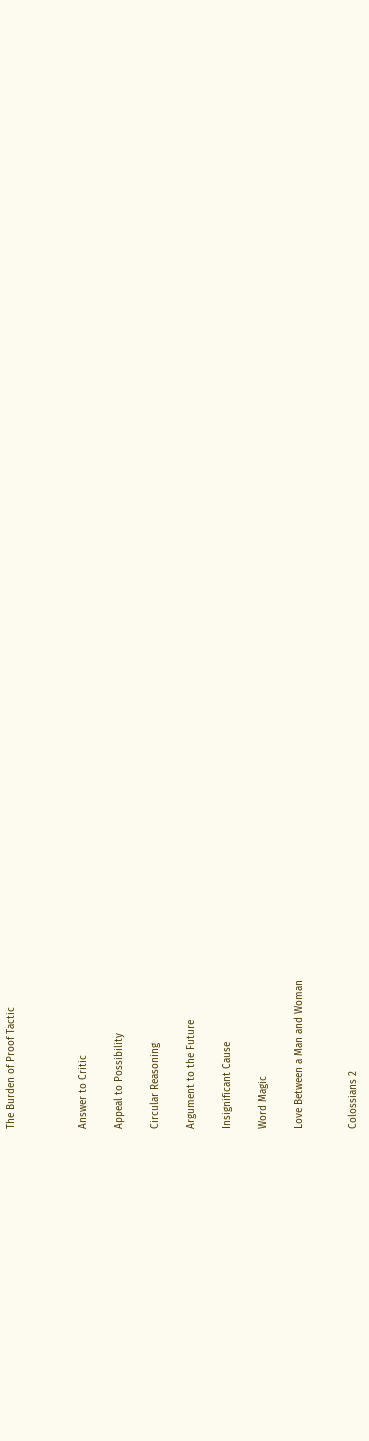The Burden of Proof Tactic



Answer to Critic

Appeal to Possibility

Circular Reasoning

Argument to the Future

Insignificant Cause

Word Magic

Love Between a Man and Woman


Colossians 2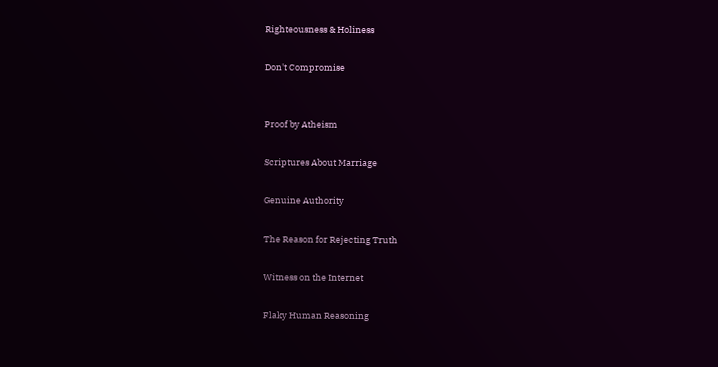Righteousness & Holiness

Don't Compromise


Proof by Atheism

Scriptures About Marriage

Genuine Authority

The Reason for Rejecting Truth

Witness on the Internet

Flaky Human Reasoning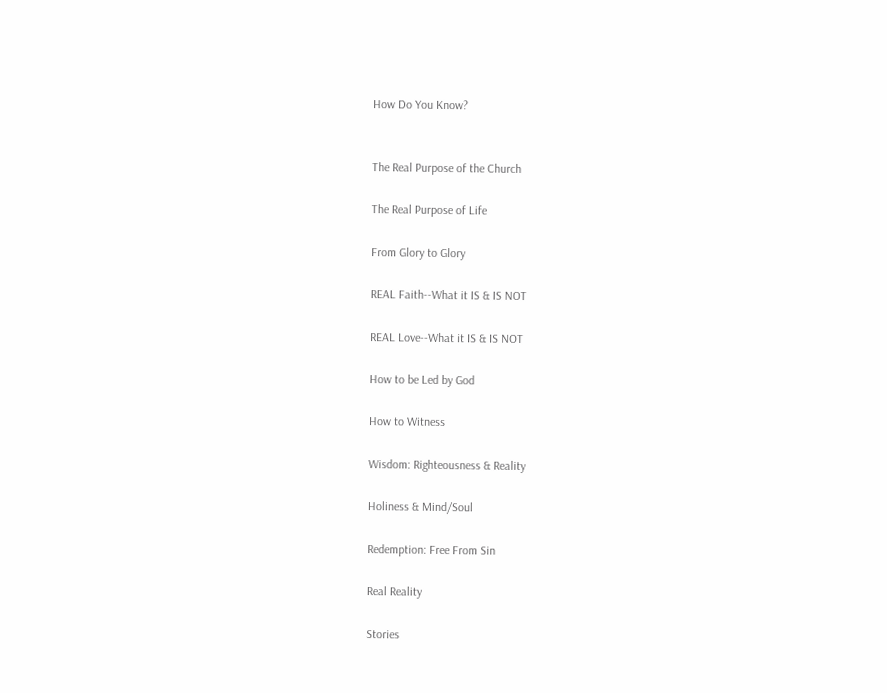How Do You Know?


The Real Purpose of the Church

The Real Purpose of Life

From Glory to Glory

REAL Faith--What it IS & IS NOT

REAL Love--What it IS & IS NOT

How to be Led by God

How to Witness

Wisdom: Righteousness & Reality

Holiness & Mind/Soul

Redemption: Free From Sin

Real Reality

Stories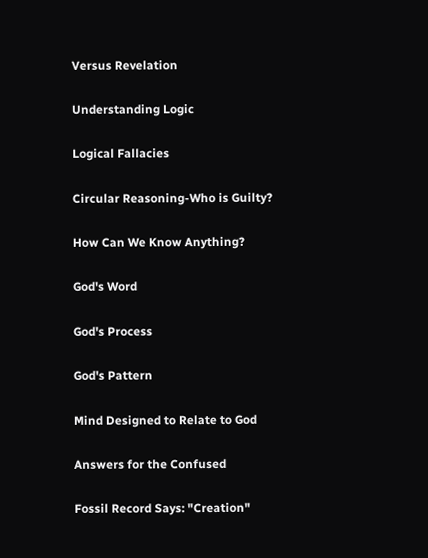Versus Revelation

Understanding Logic

Logical Fallacies

Circular Reasoning-Who is Guilty?

How Can We Know Anything?

God's Word

God's Process

God's Pattern

Mind Designed to Relate to God

Answers for the Confused

Fossil Record Says: "Creation"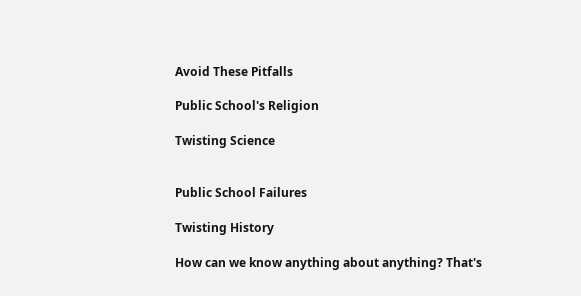Avoid These Pitfalls

Public School's Religion

Twisting Science


Public School Failures

Twisting History

How can we know anything about anything? That's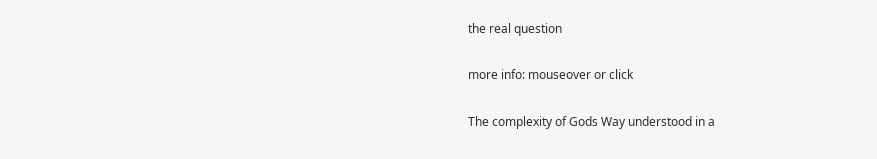the real question

more info: mouseover or click

The complexity of Gods Way understood in a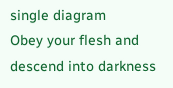single diagram
Obey your flesh and descend into darkness